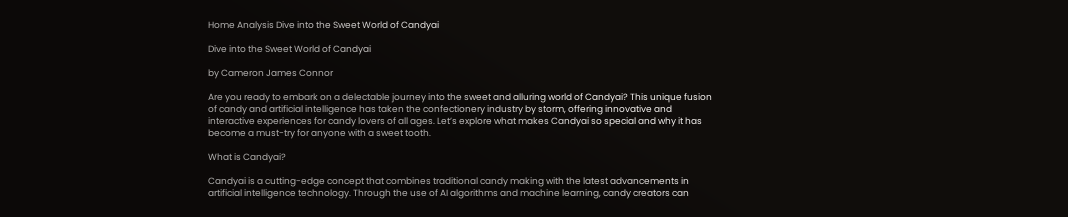Home Analysis Dive into the Sweet World of Candyai

Dive into the Sweet World of Candyai

by Cameron James Connor

Are you ready to embark on a delectable journey into the sweet and alluring world of Candyai? This unique fusion of candy and artificial intelligence has taken the confectionery industry by storm, offering innovative and interactive experiences for candy lovers of all ages. Let’s explore what makes Candyai so special and why it has become a must-try for anyone with a sweet tooth.

What is Candyai?

Candyai is a cutting-edge concept that combines traditional candy making with the latest advancements in artificial intelligence technology. Through the use of AI algorithms and machine learning, candy creators can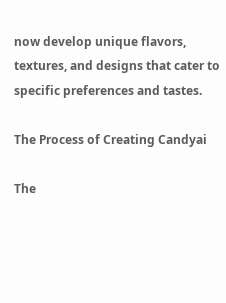now develop unique flavors, textures, and designs that cater to specific preferences and tastes.

The Process of Creating Candyai

The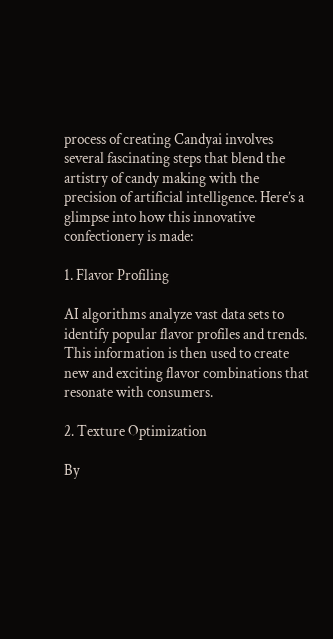process of creating Candyai involves several fascinating steps that blend the artistry of candy making with the precision of artificial intelligence. Here’s a glimpse into how this innovative confectionery is made:

1. Flavor Profiling

AI algorithms analyze vast data sets to identify popular flavor profiles and trends. This information is then used to create new and exciting flavor combinations that resonate with consumers.

2. Texture Optimization

By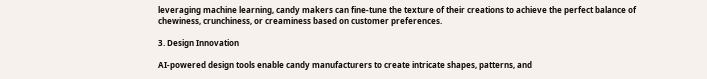leveraging machine learning, candy makers can fine-tune the texture of their creations to achieve the perfect balance of chewiness, crunchiness, or creaminess based on customer preferences.

3. Design Innovation

AI-powered design tools enable candy manufacturers to create intricate shapes, patterns, and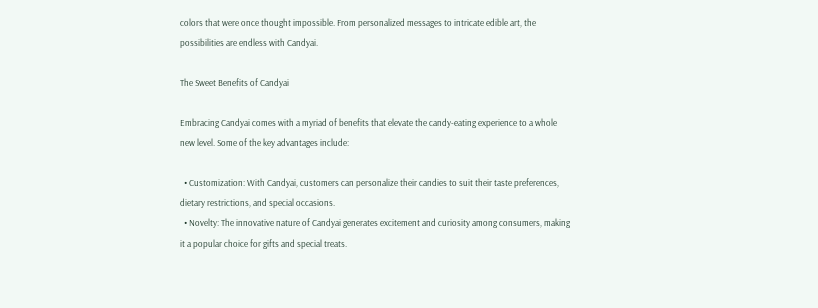colors that were once thought impossible. From personalized messages to intricate edible art, the possibilities are endless with Candyai.

The Sweet Benefits of Candyai

Embracing Candyai comes with a myriad of benefits that elevate the candy-eating experience to a whole new level. Some of the key advantages include:

  • Customization: With Candyai, customers can personalize their candies to suit their taste preferences, dietary restrictions, and special occasions.
  • Novelty: The innovative nature of Candyai generates excitement and curiosity among consumers, making it a popular choice for gifts and special treats.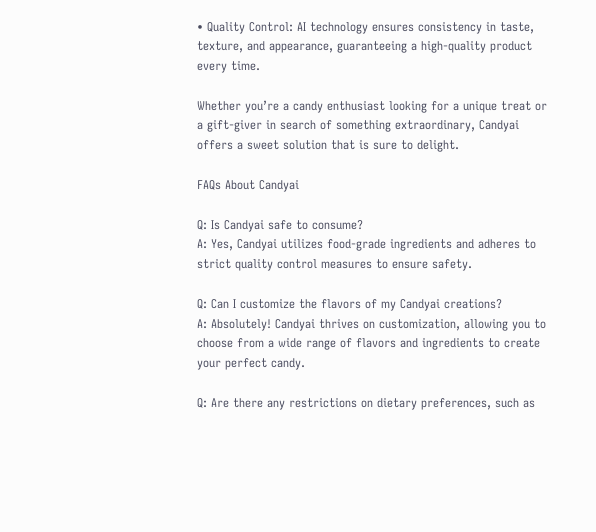• Quality Control: AI technology ensures consistency in taste, texture, and appearance, guaranteeing a high-quality product every time.

Whether you’re a candy enthusiast looking for a unique treat or a gift-giver in search of something extraordinary, Candyai offers a sweet solution that is sure to delight.

FAQs About Candyai

Q: Is Candyai safe to consume?
A: Yes, Candyai utilizes food-grade ingredients and adheres to strict quality control measures to ensure safety.

Q: Can I customize the flavors of my Candyai creations?
A: Absolutely! Candyai thrives on customization, allowing you to choose from a wide range of flavors and ingredients to create your perfect candy.

Q: Are there any restrictions on dietary preferences, such as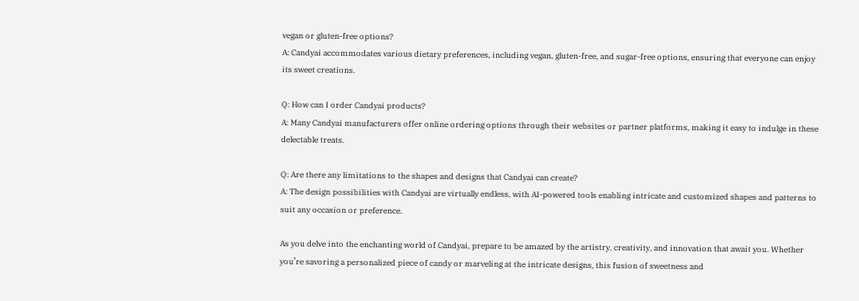vegan or gluten-free options?
A: Candyai accommodates various dietary preferences, including vegan, gluten-free, and sugar-free options, ensuring that everyone can enjoy its sweet creations.

Q: How can I order Candyai products?
A: Many Candyai manufacturers offer online ordering options through their websites or partner platforms, making it easy to indulge in these delectable treats.

Q: Are there any limitations to the shapes and designs that Candyai can create?
A: The design possibilities with Candyai are virtually endless, with AI-powered tools enabling intricate and customized shapes and patterns to suit any occasion or preference.

As you delve into the enchanting world of Candyai, prepare to be amazed by the artistry, creativity, and innovation that await you. Whether you’re savoring a personalized piece of candy or marveling at the intricate designs, this fusion of sweetness and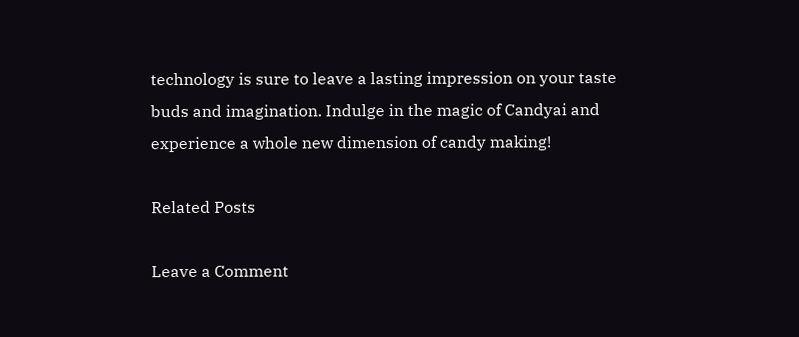technology is sure to leave a lasting impression on your taste buds and imagination. Indulge in the magic of Candyai and experience a whole new dimension of candy making!

Related Posts

Leave a Comment